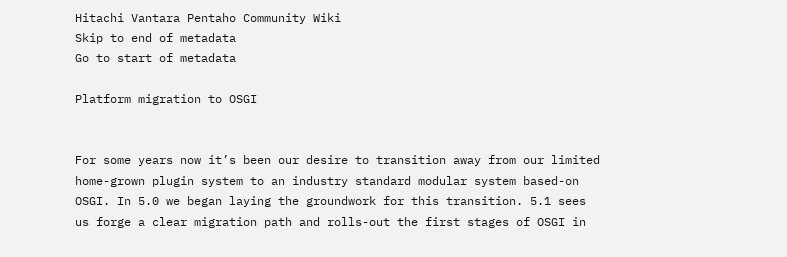Hitachi Vantara Pentaho Community Wiki
Skip to end of metadata
Go to start of metadata

Platform migration to OSGI


For some years now it’s been our desire to transition away from our limited home-grown plugin system to an industry standard modular system based-on OSGI. In 5.0 we began laying the groundwork for this transition. 5.1 sees us forge a clear migration path and rolls-out the first stages of OSGI in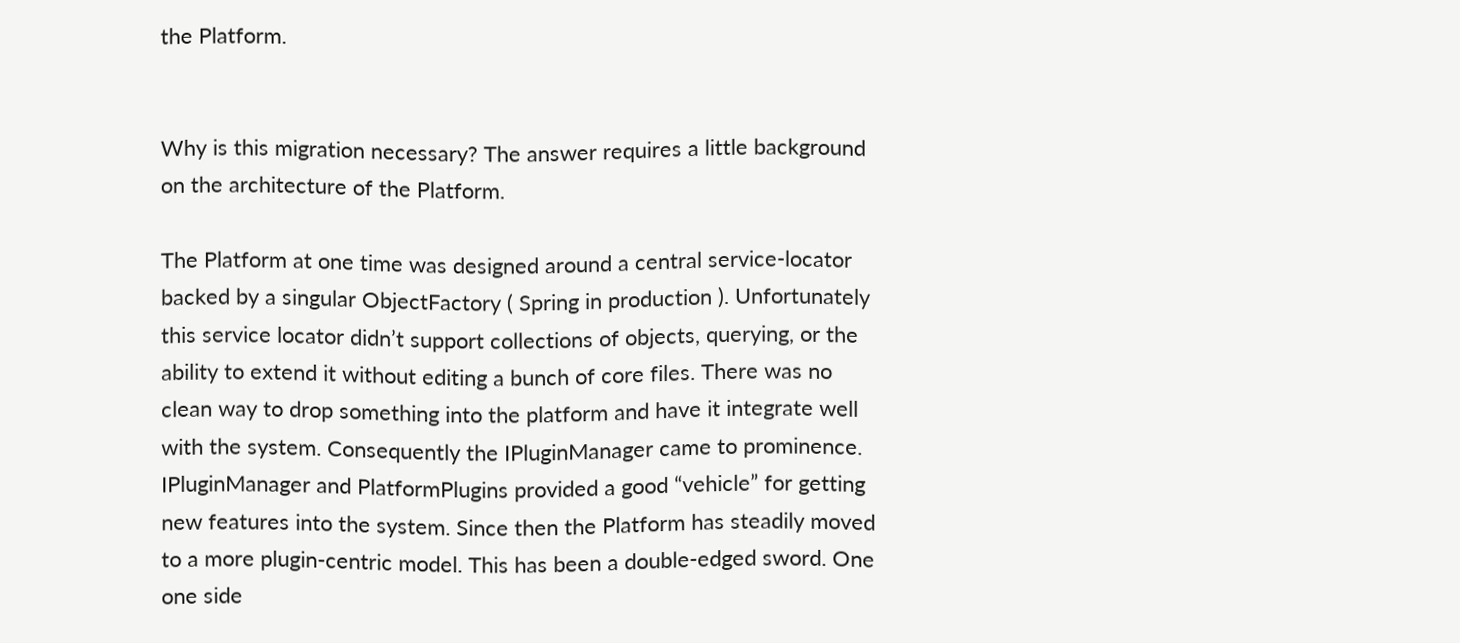the Platform.


Why is this migration necessary? The answer requires a little background on the architecture of the Platform.

The Platform at one time was designed around a central service-locator backed by a singular ObjectFactory ( Spring in production ). Unfortunately this service locator didn’t support collections of objects, querying, or the ability to extend it without editing a bunch of core files. There was no clean way to drop something into the platform and have it integrate well with the system. Consequently the IPluginManager came to prominence. IPluginManager and PlatformPlugins provided a good “vehicle” for getting new features into the system. Since then the Platform has steadily moved to a more plugin-centric model. This has been a double-edged sword. One one side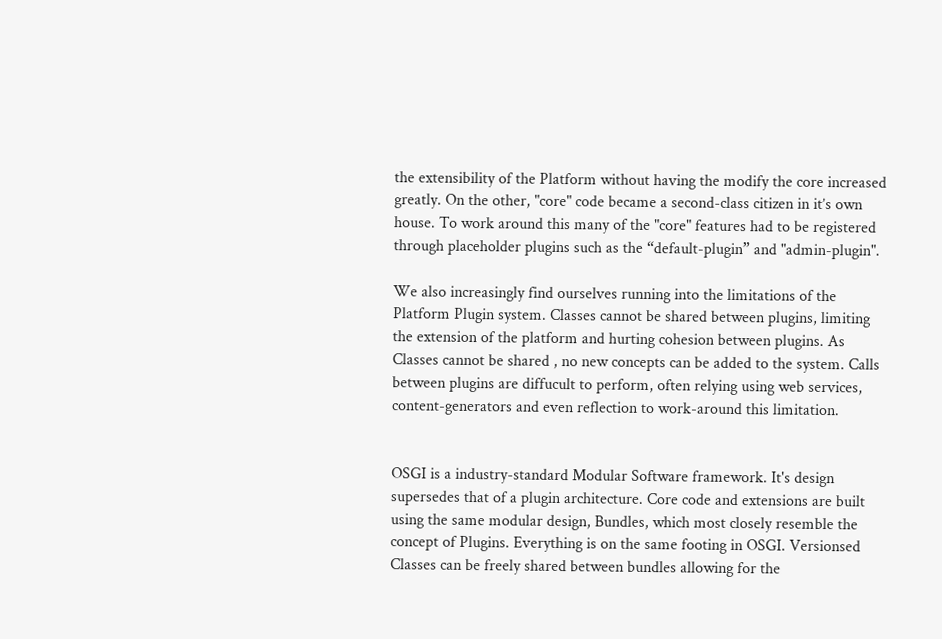the extensibility of the Platform without having the modify the core increased greatly. On the other, "core" code became a second-class citizen in it’s own house. To work around this many of the "core" features had to be registered through placeholder plugins such as the “default-plugin” and "admin-plugin".

We also increasingly find ourselves running into the limitations of the Platform Plugin system. Classes cannot be shared between plugins, limiting the extension of the platform and hurting cohesion between plugins. As Classes cannot be shared , no new concepts can be added to the system. Calls between plugins are diffucult to perform, often relying using web services, content-generators and even reflection to work-around this limitation.


OSGI is a industry-standard Modular Software framework. It's design supersedes that of a plugin architecture. Core code and extensions are built using the same modular design, Bundles, which most closely resemble the concept of Plugins. Everything is on the same footing in OSGI. Versionsed Classes can be freely shared between bundles allowing for the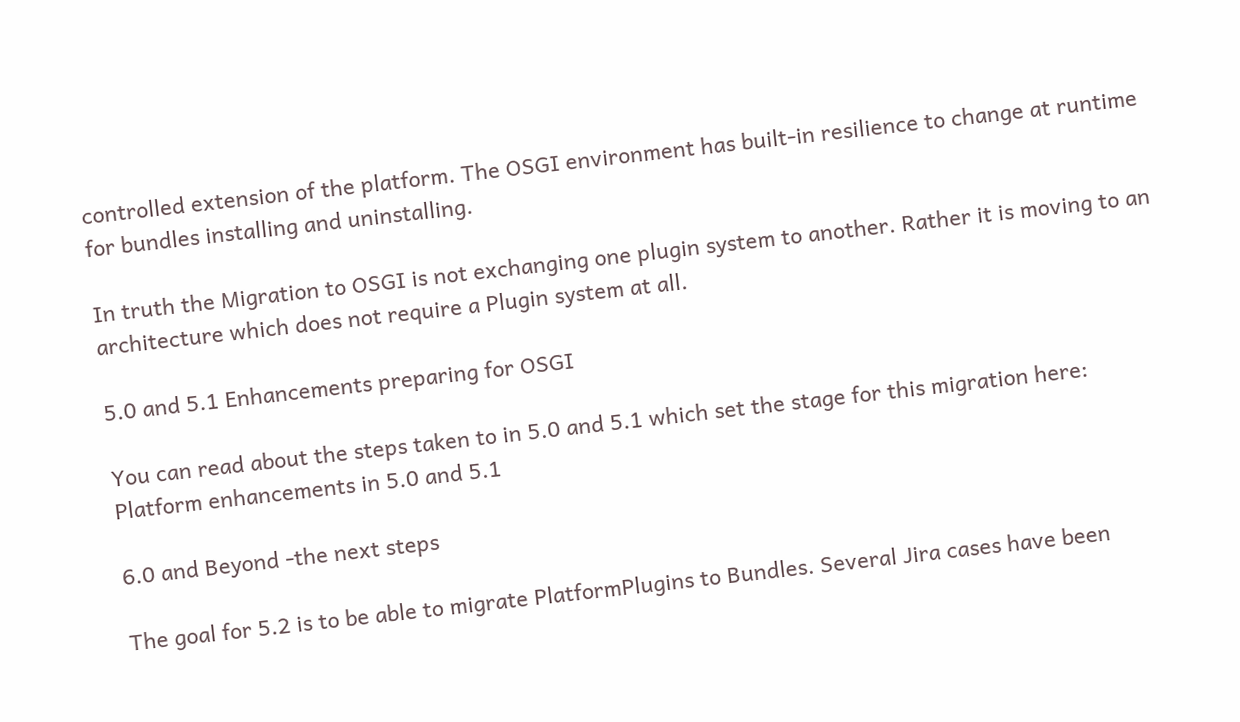controlled extension of the platform. The OSGI environment has built-in resilience to change at runtime for bundles installing and uninstalling.

In truth the Migration to OSGI is not exchanging one plugin system to another. Rather it is moving to an architecture which does not require a Plugin system at all.

5.0 and 5.1 Enhancements preparing for OSGI

You can read about the steps taken to in 5.0 and 5.1 which set the stage for this migration here:
Platform enhancements in 5.0 and 5.1

6.0 and Beyond -the next steps

The goal for 5.2 is to be able to migrate PlatformPlugins to Bundles. Several Jira cases have been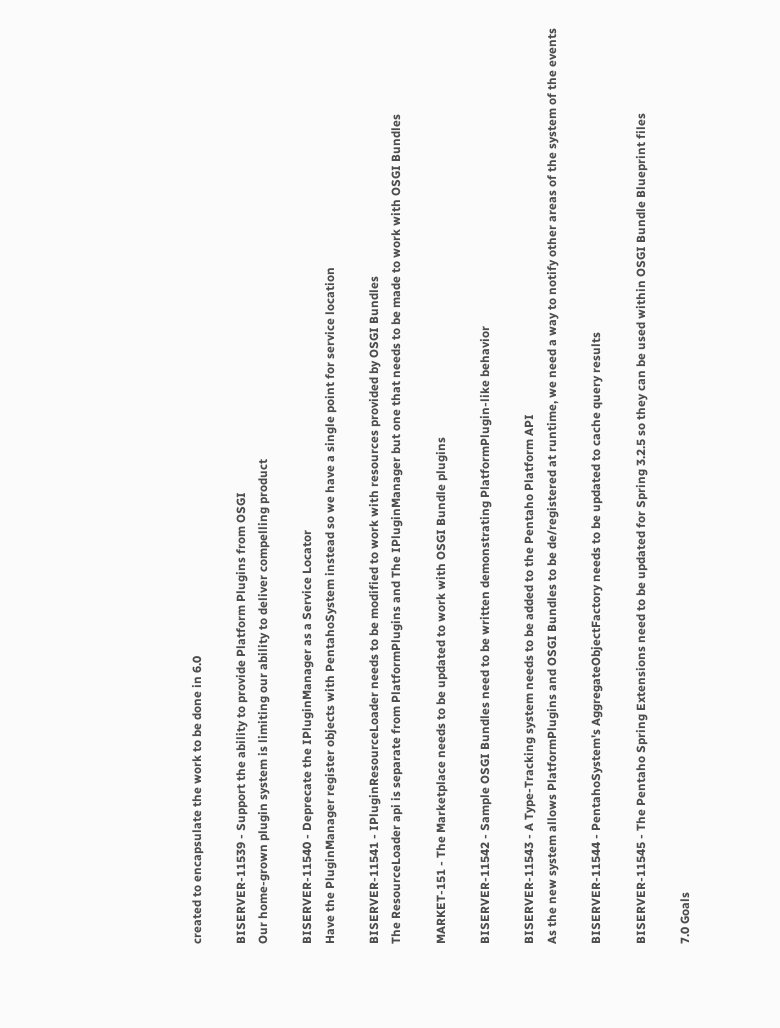created to encapsulate the work to be done in 6.0

BISERVER-11539 - Support the ability to provide Platform Plugins from OSGI
Our home-grown plugin system is limiting our ability to deliver compelling product

BISERVER-11540 - Deprecate the IPluginManager as a Service Locator
Have the PluginManager register objects with PentahoSystem instead so we have a single point for service location

BISERVER-11541 - IPluginResourceLoader needs to be modified to work with resources provided by OSGI Bundles
The ResourceLoader api is separate from PlatformPlugins and The IPluginManager but one that needs to be made to work with OSGI Bundles

MARKET-151 - The Marketplace needs to be updated to work with OSGI Bundle plugins

BISERVER-11542 - Sample OSGI Bundles need to be written demonstrating PlatformPlugin-like behavior

BISERVER-11543 - A Type-Tracking system needs to be added to the Pentaho Platform API
As the new system allows PlatformPlugins and OSGI Bundles to be de/registered at runtime, we need a way to notify other areas of the system of the events

BISERVER-11544 - PentahoSystem's AggregateObjectFactory needs to be updated to cache query results

BISERVER-11545 - The Pentaho Spring Extensions need to be updated for Spring 3.2.5 so they can be used within OSGI Bundle Blueprint files

7.0 Goals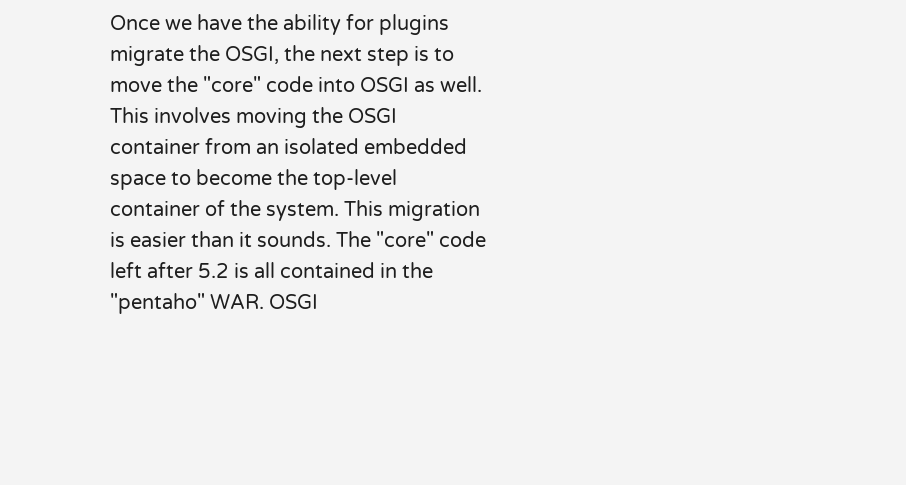Once we have the ability for plugins migrate the OSGI, the next step is to move the "core" code into OSGI as well. This involves moving the OSGI container from an isolated embedded space to become the top-level container of the system. This migration is easier than it sounds. The "core" code left after 5.2 is all contained in the "pentaho" WAR. OSGI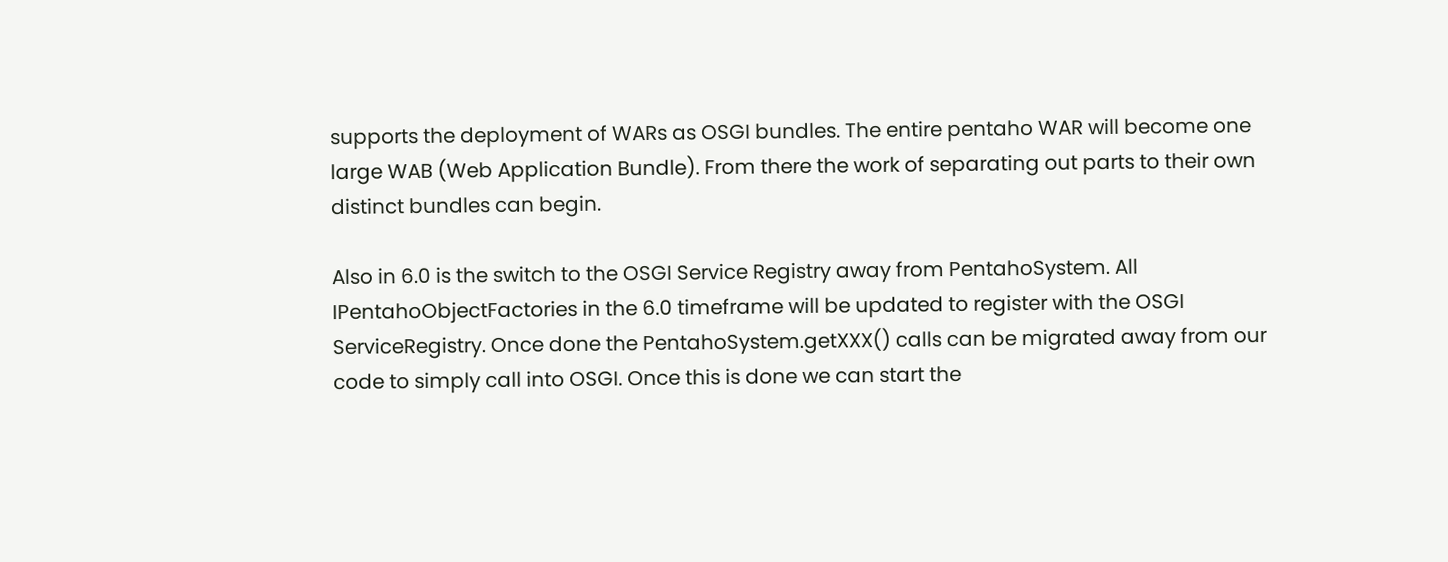supports the deployment of WARs as OSGI bundles. The entire pentaho WAR will become one large WAB (Web Application Bundle). From there the work of separating out parts to their own distinct bundles can begin.

Also in 6.0 is the switch to the OSGI Service Registry away from PentahoSystem. All IPentahoObjectFactories in the 6.0 timeframe will be updated to register with the OSGI ServiceRegistry. Once done the PentahoSystem.getXXX() calls can be migrated away from our code to simply call into OSGI. Once this is done we can start the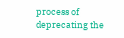process of deprecating the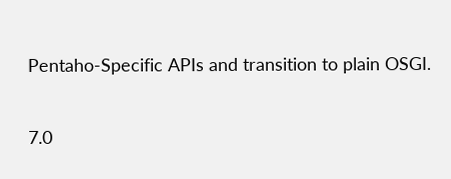Pentaho-Specific APIs and transition to plain OSGI.

7.0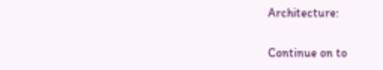Architecture:

Continue on to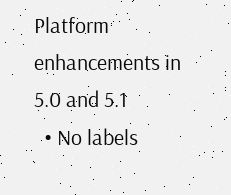Platform enhancements in 5.0 and 5.1
  • No labels